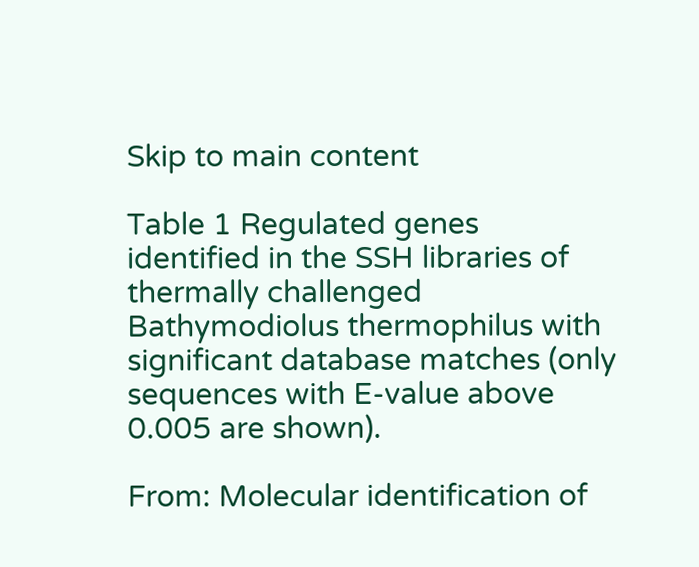Skip to main content

Table 1 Regulated genes identified in the SSH libraries of thermally challenged Bathymodiolus thermophilus with significant database matches (only sequences with E-value above 0.005 are shown).

From: Molecular identification of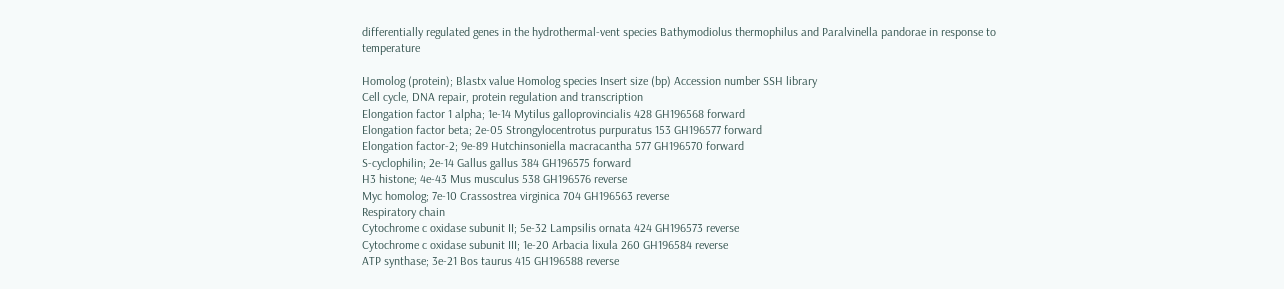differentially regulated genes in the hydrothermal-vent species Bathymodiolus thermophilus and Paralvinella pandorae in response to temperature

Homolog (protein); Blastx value Homolog species Insert size (bp) Accession number SSH library
Cell cycle, DNA repair, protein regulation and transcription
Elongation factor 1 alpha; 1e-14 Mytilus galloprovincialis 428 GH196568 forward
Elongation factor beta; 2e-05 Strongylocentrotus purpuratus 153 GH196577 forward
Elongation factor-2; 9e-89 Hutchinsoniella macracantha 577 GH196570 forward
S-cyclophilin; 2e-14 Gallus gallus 384 GH196575 forward
H3 histone; 4e-43 Mus musculus 538 GH196576 reverse
Myc homolog; 7e-10 Crassostrea virginica 704 GH196563 reverse
Respiratory chain
Cytochrome c oxidase subunit II; 5e-32 Lampsilis ornata 424 GH196573 reverse
Cytochrome c oxidase subunit III; 1e-20 Arbacia lixula 260 GH196584 reverse
ATP synthase; 3e-21 Bos taurus 415 GH196588 reverse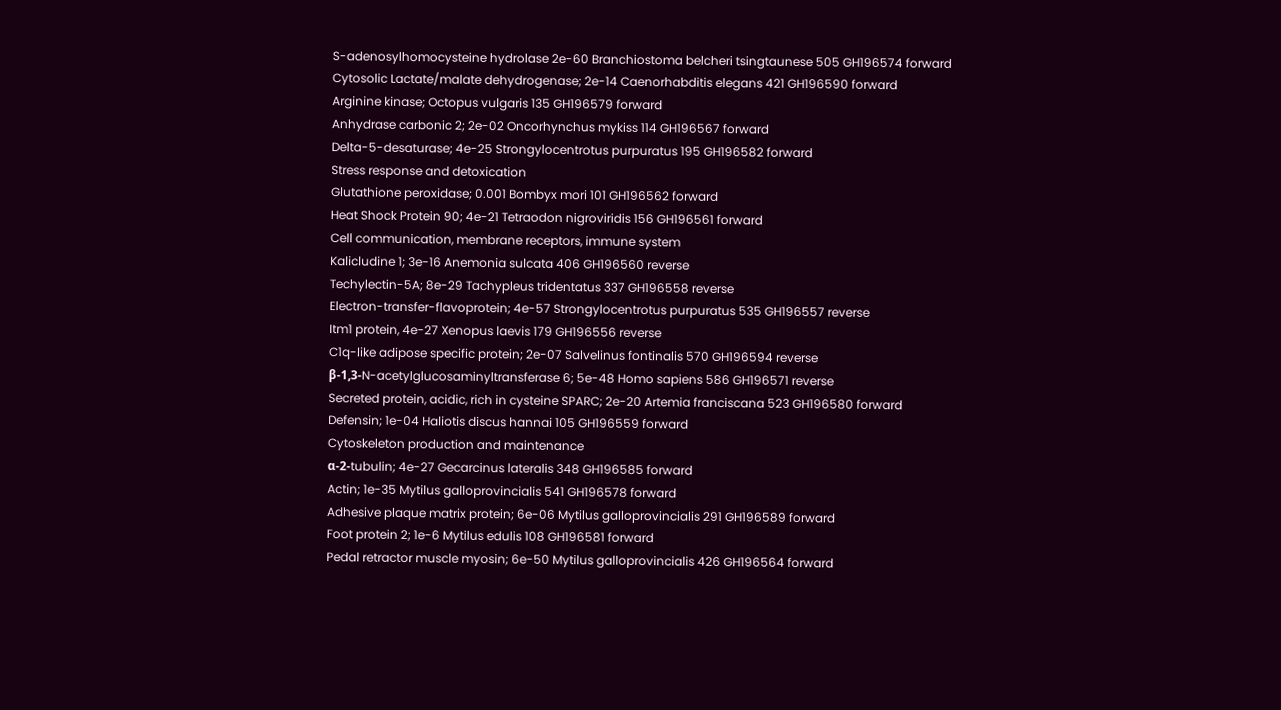S-adenosylhomocysteine hydrolase 2e-60 Branchiostoma belcheri tsingtaunese 505 GH196574 forward
Cytosolic Lactate/malate dehydrogenase; 2e-14 Caenorhabditis elegans 421 GH196590 forward
Arginine kinase; Octopus vulgaris 135 GH196579 forward
Anhydrase carbonic 2; 2e-02 Oncorhynchus mykiss 114 GH196567 forward
Delta-5-desaturase; 4e-25 Strongylocentrotus purpuratus 195 GH196582 forward
Stress response and detoxication
Glutathione peroxidase; 0.001 Bombyx mori 101 GH196562 forward
Heat Shock Protein 90; 4e-21 Tetraodon nigroviridis 156 GH196561 forward
Cell communication, membrane receptors, immune system
Kalicludine 1; 3e-16 Anemonia sulcata 406 GH196560 reverse
Techylectin-5A; 8e-29 Tachypleus tridentatus 337 GH196558 reverse
Electron-transfer-flavoprotein; 4e-57 Strongylocentrotus purpuratus 535 GH196557 reverse
Itm1 protein, 4e-27 Xenopus laevis 179 GH196556 reverse
C1q-like adipose specific protein; 2e-07 Salvelinus fontinalis 570 GH196594 reverse
β-1,3-N-acetylglucosaminyltransferase 6; 5e-48 Homo sapiens 586 GH196571 reverse
Secreted protein, acidic, rich in cysteine SPARC; 2e-20 Artemia franciscana 523 GH196580 forward
Defensin; 1e-04 Haliotis discus hannai 105 GH196559 forward
Cytoskeleton production and maintenance
α-2-tubulin; 4e-27 Gecarcinus lateralis 348 GH196585 forward
Actin; 1e-35 Mytilus galloprovincialis 541 GH196578 forward
Adhesive plaque matrix protein; 6e-06 Mytilus galloprovincialis 291 GH196589 forward
Foot protein 2; 1e-6 Mytilus edulis 108 GH196581 forward
Pedal retractor muscle myosin; 6e-50 Mytilus galloprovincialis 426 GH196564 forward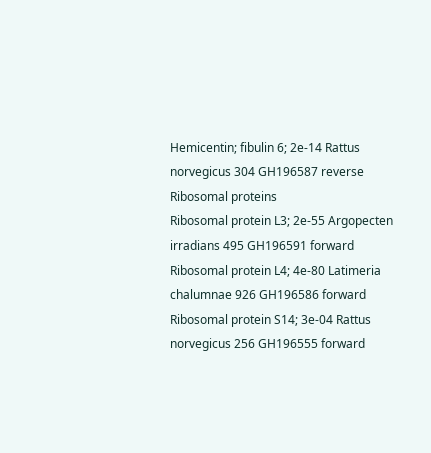Hemicentin; fibulin 6; 2e-14 Rattus norvegicus 304 GH196587 reverse
Ribosomal proteins
Ribosomal protein L3; 2e-55 Argopecten irradians 495 GH196591 forward
Ribosomal protein L4; 4e-80 Latimeria chalumnae 926 GH196586 forward
Ribosomal protein S14; 3e-04 Rattus norvegicus 256 GH196555 forward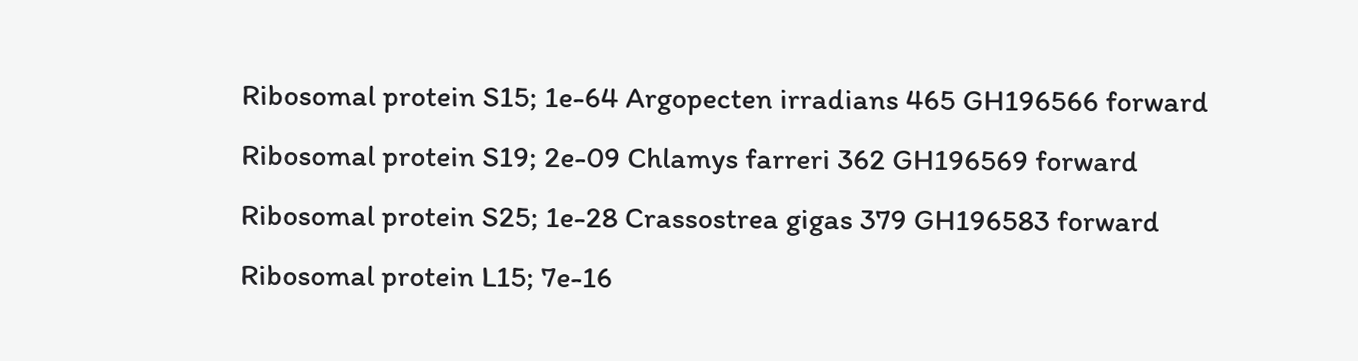Ribosomal protein S15; 1e-64 Argopecten irradians 465 GH196566 forward
Ribosomal protein S19; 2e-09 Chlamys farreri 362 GH196569 forward
Ribosomal protein S25; 1e-28 Crassostrea gigas 379 GH196583 forward
Ribosomal protein L15; 7e-16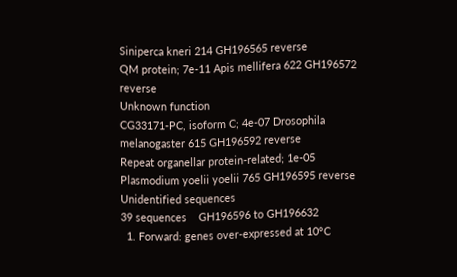Siniperca kneri 214 GH196565 reverse
QM protein; 7e-11 Apis mellifera 622 GH196572 reverse
Unknown function
CG33171-PC, isoform C; 4e-07 Drosophila melanogaster 615 GH196592 reverse
Repeat organellar protein-related; 1e-05 Plasmodium yoelii yoelii 765 GH196595 reverse
Unidentified sequences
39 sequences    GH196596 to GH196632
  1. Forward: genes over-expressed at 10°C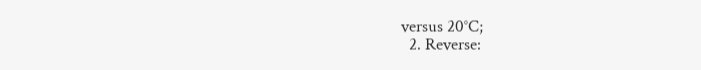versus 20°C;
  2. Reverse: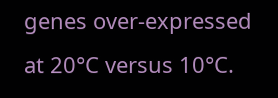genes over-expressed at 20°C versus 10°C.